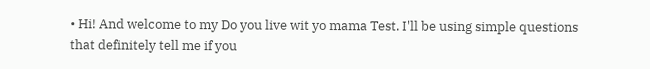• Hi! And welcome to my Do you live wit yo mama Test. I'll be using simple questions that definitely tell me if you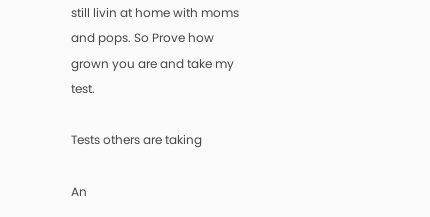still livin at home with moms and pops. So Prove how grown you are and take my test.

Tests others are taking

An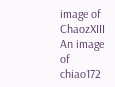image of ChaozXIII
An image of chiao172